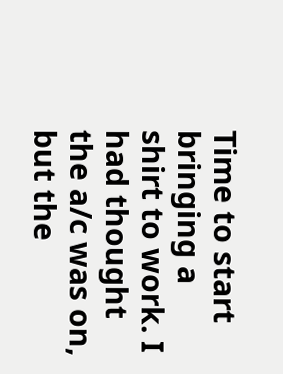Time to start bringing a shirt to work. I had thought the a/c was on, but the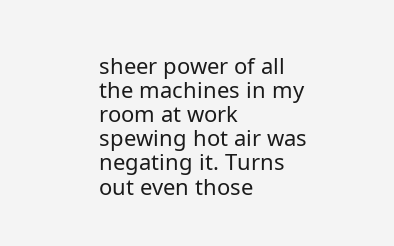sheer power of all the machines in my room at work spewing hot air was negating it. Turns out even those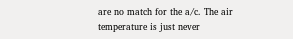are no match for the a/c. The air temperature is just never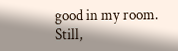good in my room. Still,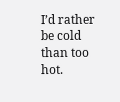I’d rather be cold than too hot.